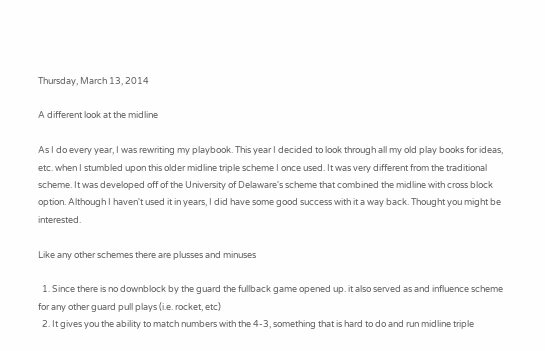Thursday, March 13, 2014

A different look at the midline

As I do every year, I was rewriting my playbook. This year I decided to look through all my old play books for ideas, etc. when I stumbled upon this older midline triple scheme I once used. It was very different from the traditional scheme. It was developed off of the University of Delaware's scheme that combined the midline with cross block option. Although I haven't used it in years, I did have some good success with it a way back. Thought you might be interested.

Like any other schemes there are plusses and minuses

  1. Since there is no downblock by the guard the fullback game opened up. it also served as and influence scheme for any other guard pull plays (i.e. rocket, etc)
  2. It gives you the ability to match numbers with the 4-3, something that is hard to do and run midline triple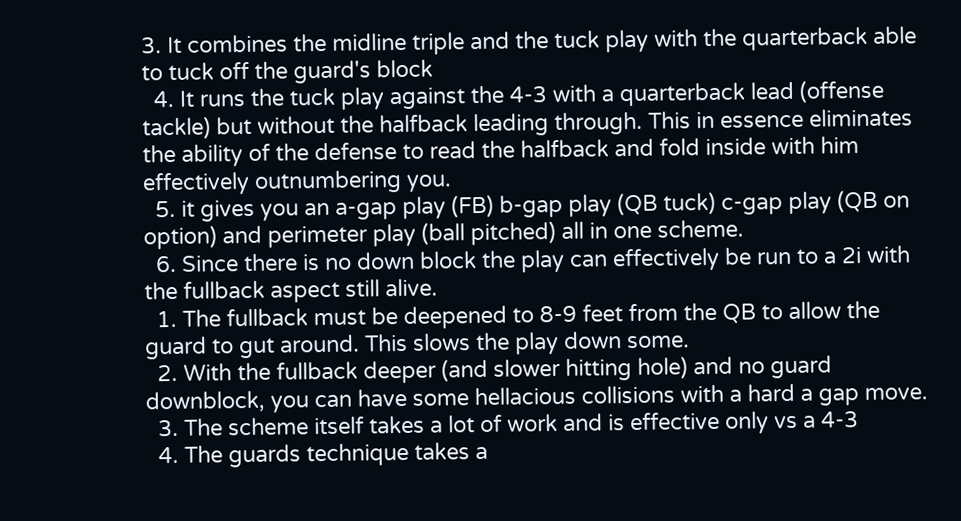3. It combines the midline triple and the tuck play with the quarterback able to tuck off the guard's block
  4. It runs the tuck play against the 4-3 with a quarterback lead (offense tackle) but without the halfback leading through. This in essence eliminates the ability of the defense to read the halfback and fold inside with him effectively outnumbering you.
  5. it gives you an a-gap play (FB) b-gap play (QB tuck) c-gap play (QB on option) and perimeter play (ball pitched) all in one scheme.
  6. Since there is no down block the play can effectively be run to a 2i with the fullback aspect still alive.
  1. The fullback must be deepened to 8-9 feet from the QB to allow the guard to gut around. This slows the play down some.
  2. With the fullback deeper (and slower hitting hole) and no guard downblock, you can have some hellacious collisions with a hard a gap move.
  3. The scheme itself takes a lot of work and is effective only vs a 4-3
  4. The guards technique takes a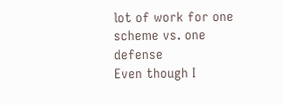lot of work for one scheme vs. one defense
Even though I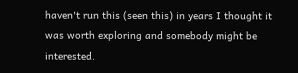haven't run this (seen this) in years I thought it was worth exploring and somebody might be interested.